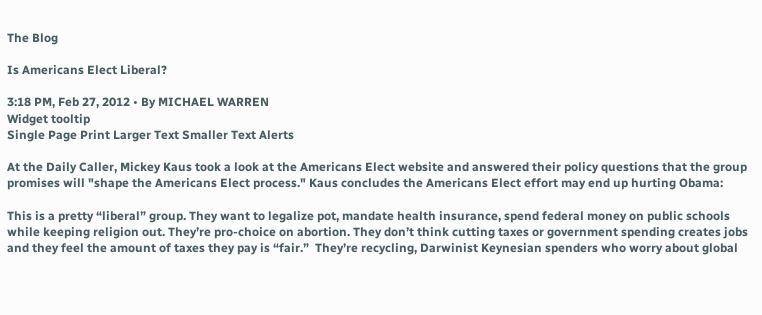The Blog

Is Americans Elect Liberal?

3:18 PM, Feb 27, 2012 • By MICHAEL WARREN
Widget tooltip
Single Page Print Larger Text Smaller Text Alerts

At the Daily Caller, Mickey Kaus took a look at the Americans Elect website and answered their policy questions that the group promises will "shape the Americans Elect process." Kaus concludes the Americans Elect effort may end up hurting Obama:

This is a pretty “liberal” group. They want to legalize pot, mandate health insurance, spend federal money on public schools while keeping religion out. They’re pro-choice on abortion. They don’t think cutting taxes or government spending creates jobs and they feel the amount of taxes they pay is “fair.”  They’re recycling, Darwinist Keynesian spenders who worry about global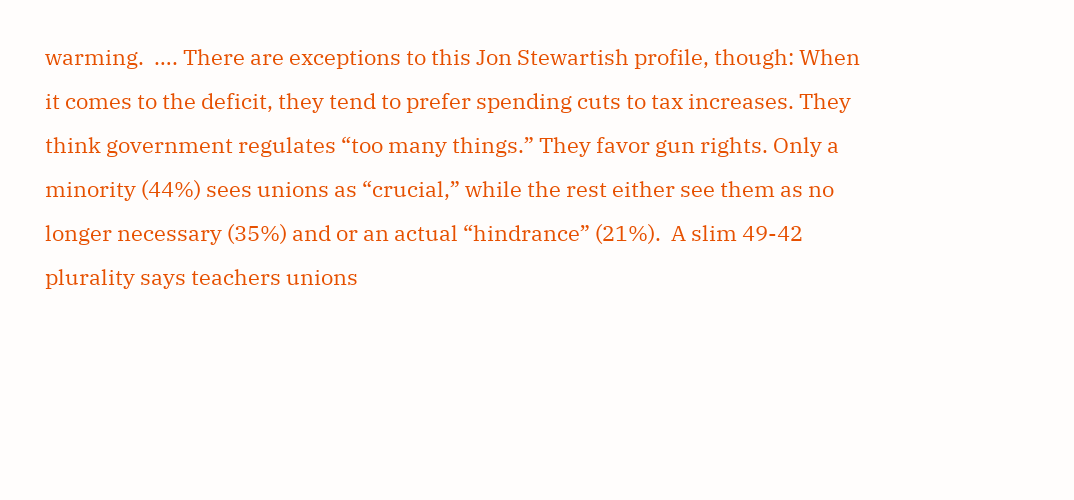warming.  …. There are exceptions to this Jon Stewartish profile, though: When it comes to the deficit, they tend to prefer spending cuts to tax increases. They think government regulates “too many things.” They favor gun rights. Only a minority (44%) sees unions as “crucial,” while the rest either see them as no longer necessary (35%) and or an actual “hindrance” (21%).  A slim 49-42 plurality says teachers unions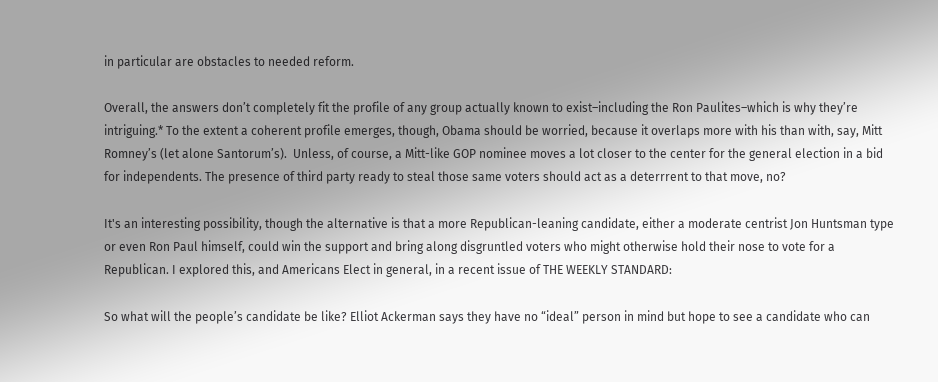in particular are obstacles to needed reform.

Overall, the answers don’t completely fit the profile of any group actually known to exist–including the Ron Paulites–which is why they’re intriguing.* To the extent a coherent profile emerges, though, Obama should be worried, because it overlaps more with his than with, say, Mitt Romney’s (let alone Santorum’s).  Unless, of course, a Mitt-like GOP nominee moves a lot closer to the center for the general election in a bid for independents. The presence of third party ready to steal those same voters should act as a deterrrent to that move, no?

It's an interesting possibility, though the alternative is that a more Republican-leaning candidate, either a moderate centrist Jon Huntsman type or even Ron Paul himself, could win the support and bring along disgruntled voters who might otherwise hold their nose to vote for a Republican. I explored this, and Americans Elect in general, in a recent issue of THE WEEKLY STANDARD:

So what will the people’s candidate be like? Elliot Ackerman says they have no “ideal” person in mind but hope to see a candidate who can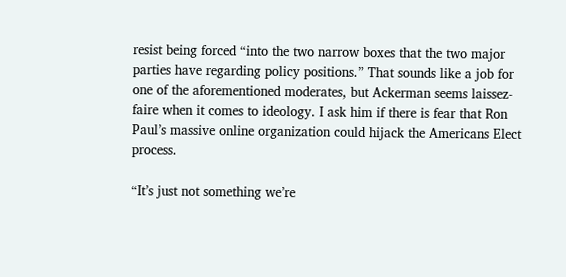resist being forced “into the two narrow boxes that the two major parties have regarding policy positions.” That sounds like a job for one of the aforementioned moderates, but Ackerman seems laissez-faire when it comes to ideology. I ask him if there is fear that Ron Paul’s massive online organization could hijack the Americans Elect process.

“It’s just not something we’re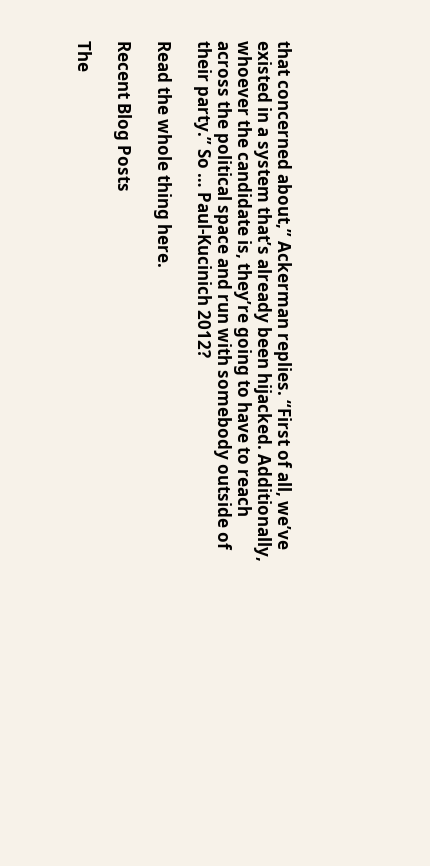that concerned about,” Ackerman replies. “First of all, we’ve existed in a system that’s already been hijacked. Additionally, whoever the candidate is, they’re going to have to reach across the political space and run with somebody outside of their party.” So … Paul-Kucinich 2012?

Read the whole thing here.

Recent Blog Posts

The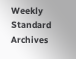Weekly Standard Archives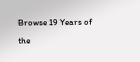Browse 19 Years of the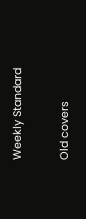Weekly Standard

Old covers